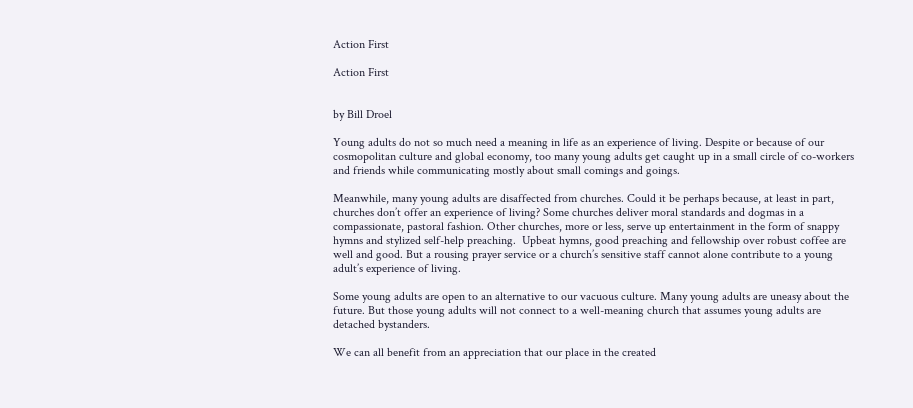Action First

Action First


by Bill Droel

Young adults do not so much need a meaning in life as an experience of living. Despite or because of our cosmopolitan culture and global economy, too many young adults get caught up in a small circle of co-workers and friends while communicating mostly about small comings and goings.

Meanwhile, many young adults are disaffected from churches. Could it be perhaps because, at least in part, churches don’t offer an experience of living? Some churches deliver moral standards and dogmas in a compassionate, pastoral fashion. Other churches, more or less, serve up entertainment in the form of snappy hymns and stylized self-help preaching.  Upbeat hymns, good preaching and fellowship over robust coffee are well and good. But a rousing prayer service or a church’s sensitive staff cannot alone contribute to a young adult’s experience of living.

Some young adults are open to an alternative to our vacuous culture. Many young adults are uneasy about the future. But those young adults will not connect to a well-meaning church that assumes young adults are detached bystanders.

We can all benefit from an appreciation that our place in the created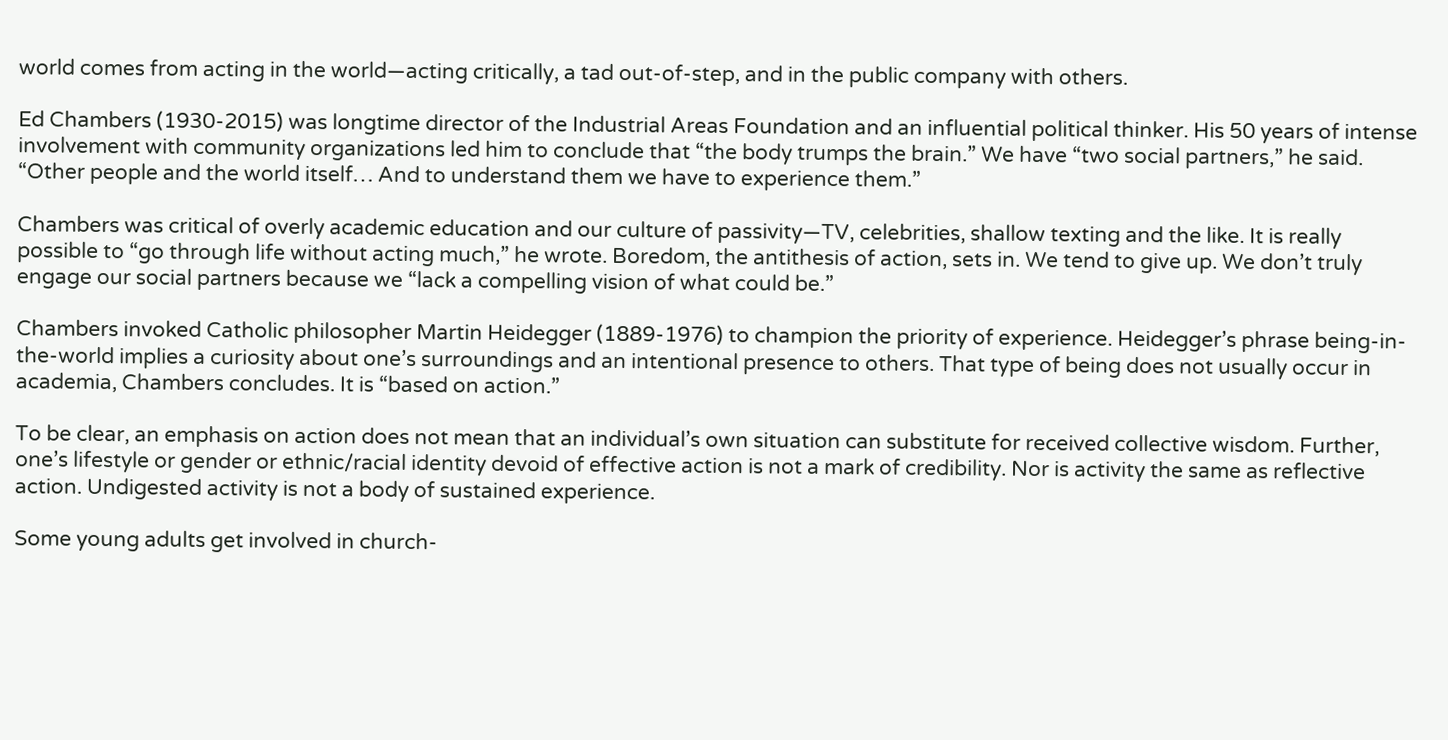world comes from acting in the world—acting critically, a tad out-of-step, and in the public company with others.

Ed Chambers (1930-2015) was longtime director of the Industrial Areas Foundation and an influential political thinker. His 50 years of intense involvement with community organizations led him to conclude that “the body trumps the brain.” We have “two social partners,” he said. “Other people and the world itself… And to understand them we have to experience them.”

Chambers was critical of overly academic education and our culture of passivity—TV, celebrities, shallow texting and the like. It is really possible to “go through life without acting much,” he wrote. Boredom, the antithesis of action, sets in. We tend to give up. We don’t truly engage our social partners because we “lack a compelling vision of what could be.”

Chambers invoked Catholic philosopher Martin Heidegger (1889-1976) to champion the priority of experience. Heidegger’s phrase being-in-the-world implies a curiosity about one’s surroundings and an intentional presence to others. That type of being does not usually occur in academia, Chambers concludes. It is “based on action.”

To be clear, an emphasis on action does not mean that an individual’s own situation can substitute for received collective wisdom. Further, one’s lifestyle or gender or ethnic/racial identity devoid of effective action is not a mark of credibility. Nor is activity the same as reflective action. Undigested activity is not a body of sustained experience.

Some young adults get involved in church-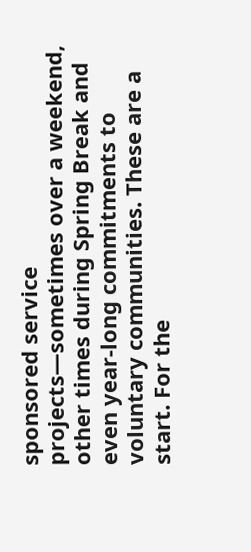sponsored service projects—sometimes over a weekend, other times during Spring Break and even year-long commitments to voluntary communities. These are a start. For the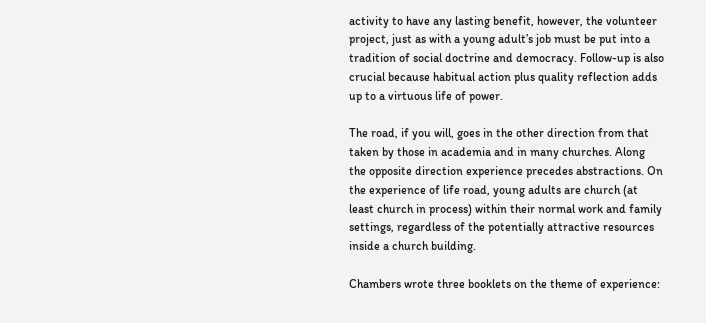activity to have any lasting benefit, however, the volunteer project, just as with a young adult’s job must be put into a tradition of social doctrine and democracy. Follow-up is also crucial because habitual action plus quality reflection adds up to a virtuous life of power.

The road, if you will, goes in the other direction from that taken by those in academia and in many churches. Along the opposite direction experience precedes abstractions. On the experience of life road, young adults are church (at least church in process) within their normal work and family settings, regardless of the potentially attractive resources inside a church building.

Chambers wrote three booklets on the theme of experience: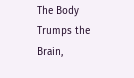The Body Trumps the Brain,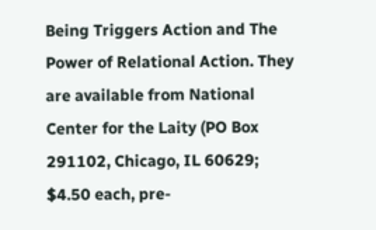Being Triggers Action and The Power of Relational Action. They are available from National Center for the Laity (PO Box 291102, Chicago, IL 60629; $4.50 each, pre-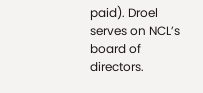paid). Droel serves on NCL’s board of directors.